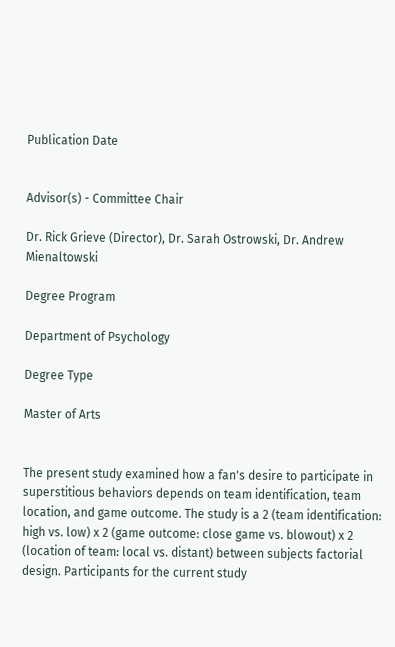Publication Date


Advisor(s) - Committee Chair

Dr. Rick Grieve (Director), Dr. Sarah Ostrowski, Dr. Andrew Mienaltowski

Degree Program

Department of Psychology

Degree Type

Master of Arts


The present study examined how a fan's desire to participate in superstitious behaviors depends on team identification, team location, and game outcome. The study is a 2 (team identification: high vs. low) x 2 (game outcome: close game vs. blowout) x 2 (location of team: local vs. distant) between subjects factorial design. Participants for the current study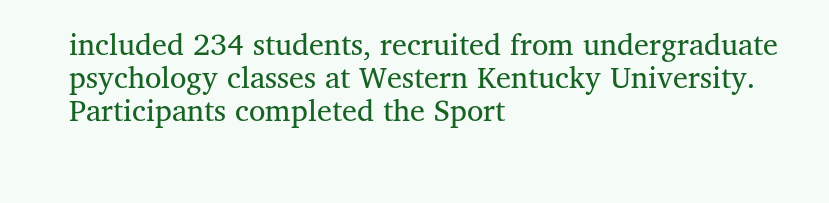included 234 students, recruited from undergraduate psychology classes at Western Kentucky University. Participants completed the Sport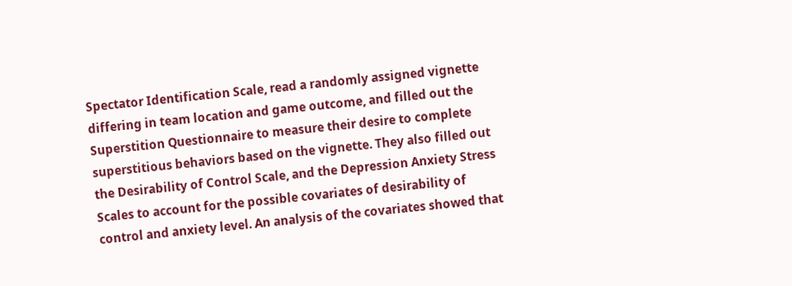Spectator Identification Scale, read a randomly assigned vignette differing in team location and game outcome, and filled out the Superstition Questionnaire to measure their desire to complete superstitious behaviors based on the vignette. They also filled out the Desirability of Control Scale, and the Depression Anxiety Stress Scales to account for the possible covariates of desirability of control and anxiety level. An analysis of the covariates showed that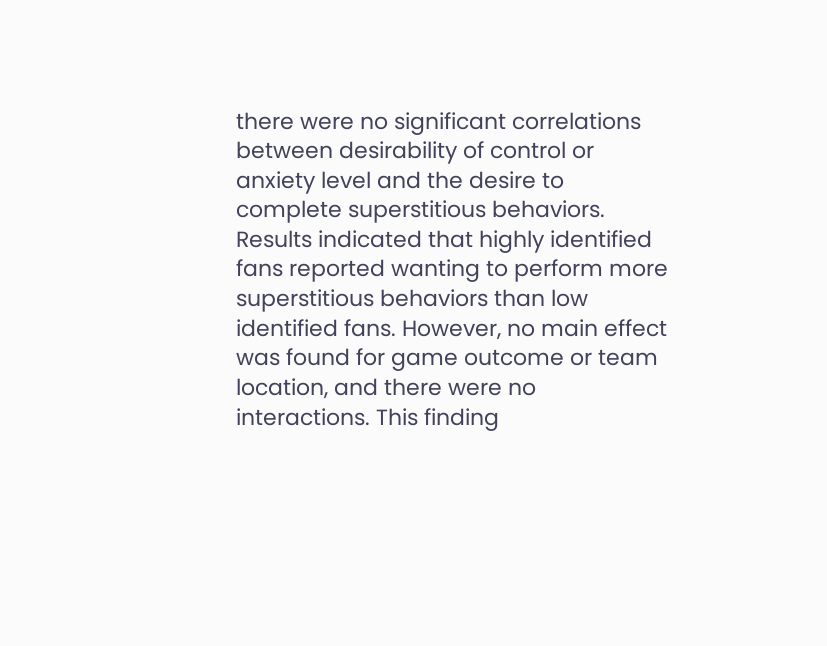there were no significant correlations between desirability of control or anxiety level and the desire to complete superstitious behaviors. Results indicated that highly identified fans reported wanting to perform more superstitious behaviors than low identified fans. However, no main effect was found for game outcome or team location, and there were no interactions. This finding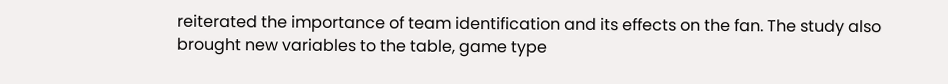reiterated the importance of team identification and its effects on the fan. The study also brought new variables to the table, game type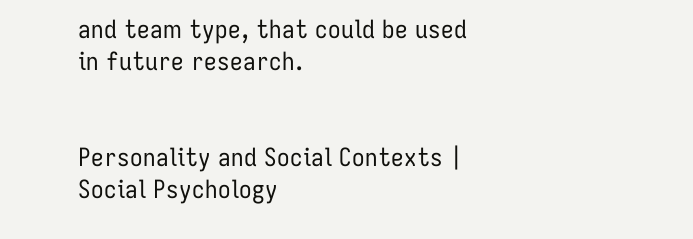and team type, that could be used in future research.


Personality and Social Contexts | Social Psychology